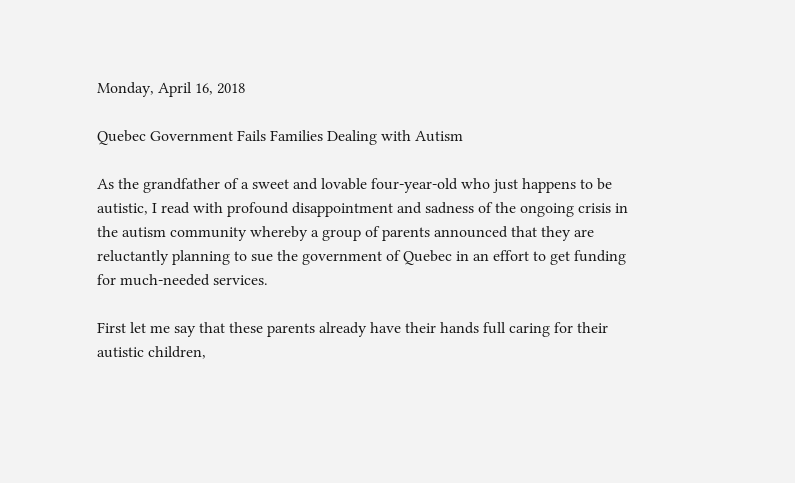Monday, April 16, 2018

Quebec Government Fails Families Dealing with Autism

As the grandfather of a sweet and lovable four-year-old who just happens to be autistic, I read with profound disappointment and sadness of the ongoing crisis in the autism community whereby a group of parents announced that they are reluctantly planning to sue the government of Quebec in an effort to get funding for much-needed services.

First let me say that these parents already have their hands full caring for their autistic children,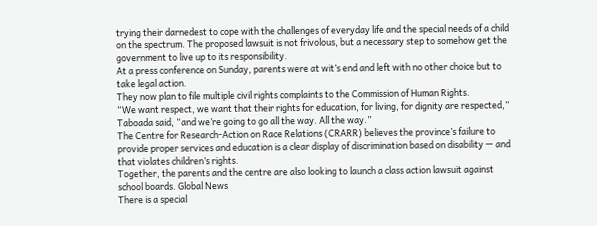trying their darnedest to cope with the challenges of everyday life and the special needs of a child on the spectrum. The proposed lawsuit is not frivolous, but a necessary step to somehow get the government to live up to its responsibility.
At a press conference on Sunday, parents were at wit’s end and left with no other choice but to take legal action.
They now plan to file multiple civil rights complaints to the Commission of Human Rights.
“We want respect, we want that their rights for education, for living, for dignity are respected,” Taboada said, “and we’re going to go all the way. All the way.”
The Centre for Research-Action on Race Relations (CRARR) believes the province’s failure to provide proper services and education is a clear display of discrimination based on disability — and that violates children’s rights.
Together, the parents and the centre are also looking to launch a class action lawsuit against school boards. Global News
There is a special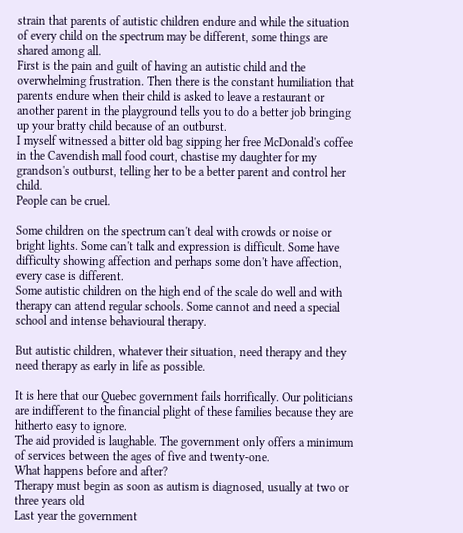strain that parents of autistic children endure and while the situation of every child on the spectrum may be different, some things are shared among all.
First is the pain and guilt of having an autistic child and the overwhelming frustration. Then there is the constant humiliation that parents endure when their child is asked to leave a restaurant or another parent in the playground tells you to do a better job bringing up your bratty child because of an outburst.
I myself witnessed a bitter old bag sipping her free McDonald's coffee in the Cavendish mall food court, chastise my daughter for my grandson's outburst, telling her to be a better parent and control her child.
People can be cruel.

Some children on the spectrum can't deal with crowds or noise or bright lights. Some can't talk and expression is difficult. Some have difficulty showing affection and perhaps some don't have affection, every case is different.
Some autistic children on the high end of the scale do well and with therapy can attend regular schools. Some cannot and need a special school and intense behavioural therapy.

But autistic children, whatever their situation, need therapy and they need therapy as early in life as possible.

It is here that our Quebec government fails horrifically. Our politicians are indifferent to the financial plight of these families because they are hitherto easy to ignore.
The aid provided is laughable. The government only offers a minimum of services between the ages of five and twenty-one.
What happens before and after?
Therapy must begin as soon as autism is diagnosed, usually at two or three years old
Last year the government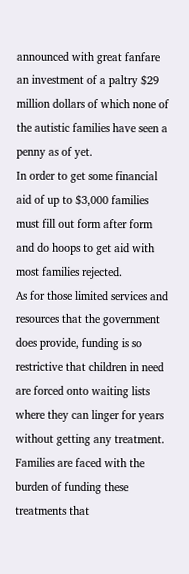announced with great fanfare an investment of a paltry $29 million dollars of which none of the autistic families have seen a penny as of yet.
In order to get some financial aid of up to $3,000 families must fill out form after form and do hoops to get aid with most families rejected.
As for those limited services and resources that the government does provide, funding is so restrictive that children in need are forced onto waiting lists where they can linger for years without getting any treatment. Families are faced with the burden of funding these treatments that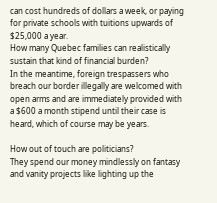can cost hundreds of dollars a week, or paying for private schools with tuitions upwards of $25,000 a year.
How many Quebec families can realistically sustain that kind of financial burden?
In the meantime, foreign trespassers who breach our border illegally are welcomed with open arms and are immediately provided with a $600 a month stipend until their case is heard, which of course may be years.

How out of touch are politicians?
They spend our money mindlessly on fantasy and vanity projects like lighting up the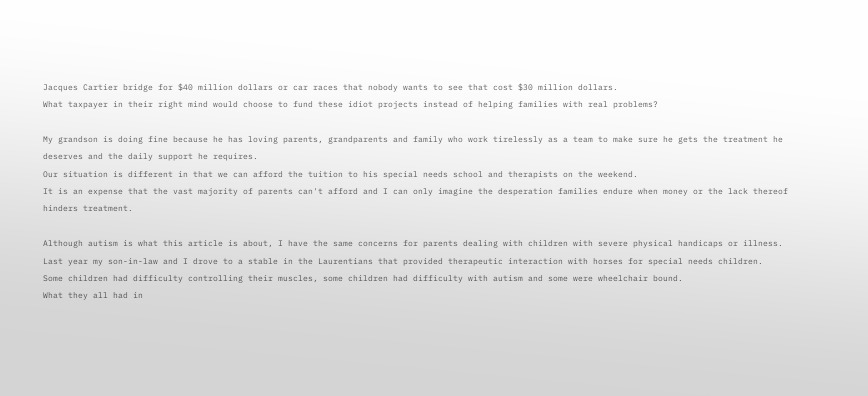Jacques Cartier bridge for $40 million dollars or car races that nobody wants to see that cost $30 million dollars.
What taxpayer in their right mind would choose to fund these idiot projects instead of helping families with real problems?

My grandson is doing fine because he has loving parents, grandparents and family who work tirelessly as a team to make sure he gets the treatment he deserves and the daily support he requires.
Our situation is different in that we can afford the tuition to his special needs school and therapists on the weekend.
It is an expense that the vast majority of parents can't afford and I can only imagine the desperation families endure when money or the lack thereof hinders treatment.

Although autism is what this article is about, I have the same concerns for parents dealing with children with severe physical handicaps or illness.
Last year my son-in-law and I drove to a stable in the Laurentians that provided therapeutic interaction with horses for special needs children.
Some children had difficulty controlling their muscles, some children had difficulty with autism and some were wheelchair bound.
What they all had in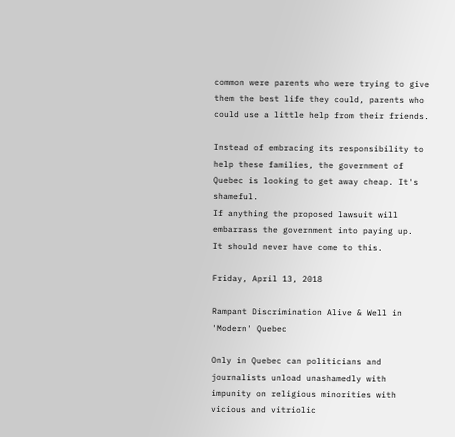common were parents who were trying to give them the best life they could, parents who could use a little help from their friends.

Instead of embracing its responsibility to help these families, the government of Quebec is looking to get away cheap. It's shameful.
If anything the proposed lawsuit will embarrass the government into paying up.
It should never have come to this.

Friday, April 13, 2018

Rampant Discrimination Alive & Well in 'Modern' Quebec

Only in Quebec can politicians and journalists unload unashamedly with impunity on religious minorities with vicious and vitriolic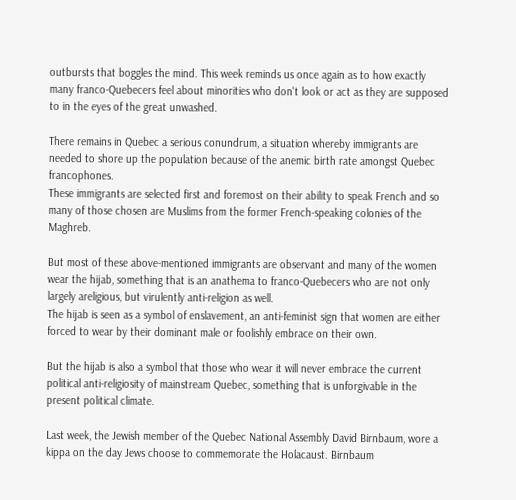outbursts that boggles the mind. This week reminds us once again as to how exactly many franco-Quebecers feel about minorities who don't look or act as they are supposed to in the eyes of the great unwashed.

There remains in Quebec a serious conundrum, a situation whereby immigrants are needed to shore up the population because of the anemic birth rate amongst Quebec francophones.
These immigrants are selected first and foremost on their ability to speak French and so many of those chosen are Muslims from the former French-speaking colonies of the Maghreb.

But most of these above-mentioned immigrants are observant and many of the women wear the hijab, something that is an anathema to franco-Quebecers who are not only largely areligious, but virulently anti-religion as well.
The hijab is seen as a symbol of enslavement, an anti-feminist sign that women are either forced to wear by their dominant male or foolishly embrace on their own.

But the hijab is also a symbol that those who wear it will never embrace the current political anti-religiosity of mainstream Quebec, something that is unforgivable in the present political climate.

Last week, the Jewish member of the Quebec National Assembly David Birnbaum, wore a kippa on the day Jews choose to commemorate the Holacaust. Birnbaum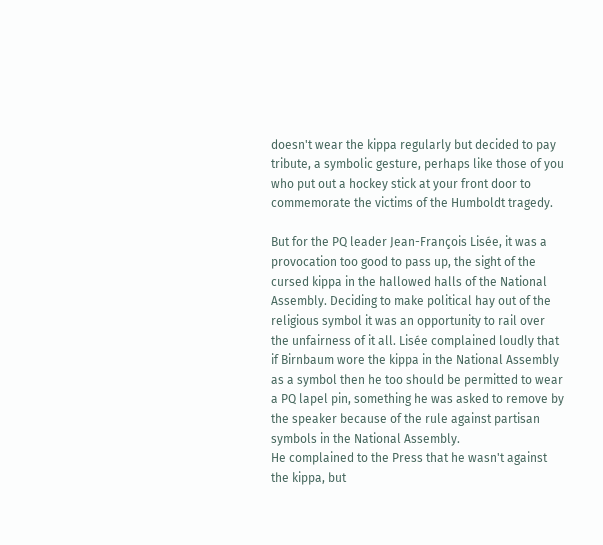doesn't wear the kippa regularly but decided to pay tribute, a symbolic gesture, perhaps like those of you who put out a hockey stick at your front door to commemorate the victims of the Humboldt tragedy.

But for the PQ leader Jean-François Lisée, it was a provocation too good to pass up, the sight of the cursed kippa in the hallowed halls of the National Assembly. Deciding to make political hay out of the religious symbol it was an opportunity to rail over the unfairness of it all. Lisée complained loudly that if Birnbaum wore the kippa in the National Assembly as a symbol then he too should be permitted to wear a PQ lapel pin, something he was asked to remove by the speaker because of the rule against partisan symbols in the National Assembly.
He complained to the Press that he wasn't against the kippa, but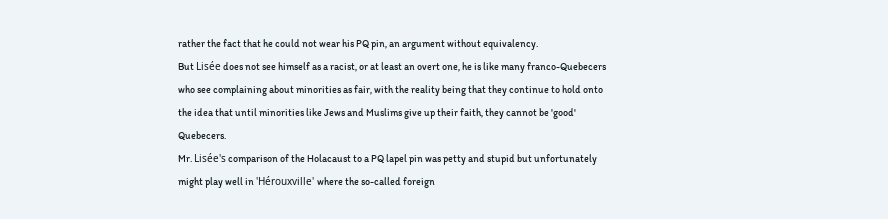rather the fact that he could not wear his PQ pin, an argument without equivalency.
But Lisée does not see himself as a racist, or at least an overt one, he is like many franco-Quebecers who see complaining about minorities as fair, with the reality being that they continue to hold onto the idea that until minorities like Jews and Muslims give up their faith, they cannot be 'good' Quebecers.
Mr. Lisée's comparison of the Holacaust to a PQ lapel pin was petty and stupid but unfortunately might play well in 'Hérouxville' where the so-called foreign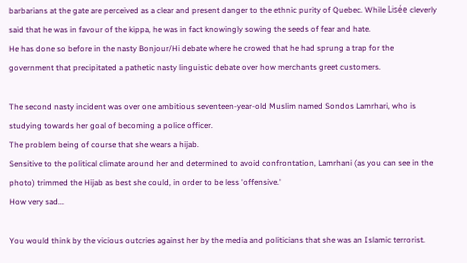barbarians at the gate are perceived as a clear and present danger to the ethnic purity of Quebec. While Lisée cleverly said that he was in favour of the kippa, he was in fact knowingly sowing the seeds of fear and hate.
He has done so before in the nasty Bonjour/Hi debate where he crowed that he had sprung a trap for the government that precipitated a pathetic nasty linguistic debate over how merchants greet customers.

The second nasty incident was over one ambitious seventeen-year-old Muslim named Sondos Lamrhari, who is studying towards her goal of becoming a police officer.
The problem being of course that she wears a hijab.
Sensitive to the political climate around her and determined to avoid confrontation, Lamrhani (as you can see in the photo) trimmed the Hijab as best she could, in order to be less 'offensive.'
How very sad...

You would think by the vicious outcries against her by the media and politicians that she was an Islamic terrorist.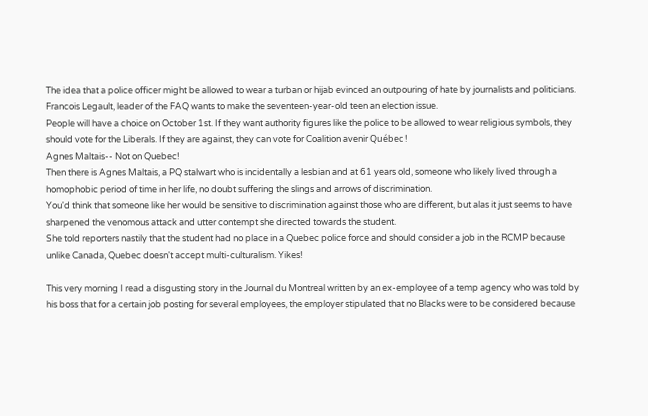The idea that a police officer might be allowed to wear a turban or hijab evinced an outpouring of hate by journalists and politicians.
Francois Legault, leader of the FAQ wants to make the seventeen-year-old teen an election issue.
People will have a choice on October 1st. If they want authority figures like the police to be allowed to wear religious symbols, they should vote for the Liberals. If they are against, they can vote for Coalition avenir Québec !
Agnes Maltais-- Not on Quebec!
Then there is Agnes Maltais, a PQ stalwart who is incidentally a lesbian and at 61 years old, someone who likely lived through a homophobic period of time in her life, no doubt suffering the slings and arrows of discrimination.
You'd think that someone like her would be sensitive to discrimination against those who are different, but alas it just seems to have sharpened the venomous attack and utter contempt she directed towards the student.
She told reporters nastily that the student had no place in a Quebec police force and should consider a job in the RCMP because unlike Canada, Quebec doesn't accept multi-culturalism. Yikes!

This very morning I read a disgusting story in the Journal du Montreal written by an ex-employee of a temp agency who was told by his boss that for a certain job posting for several employees, the employer stipulated that no Blacks were to be considered because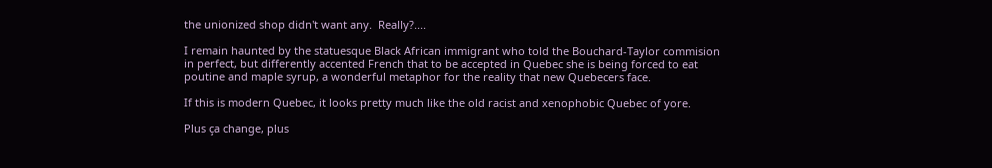the unionized shop didn't want any.  Really?....

I remain haunted by the statuesque Black African immigrant who told the Bouchard-Taylor commision in perfect, but differently accented French that to be accepted in Quebec she is being forced to eat poutine and maple syrup, a wonderful metaphor for the reality that new Quebecers face.

If this is modern Quebec, it looks pretty much like the old racist and xenophobic Quebec of yore.

Plus ça change, plus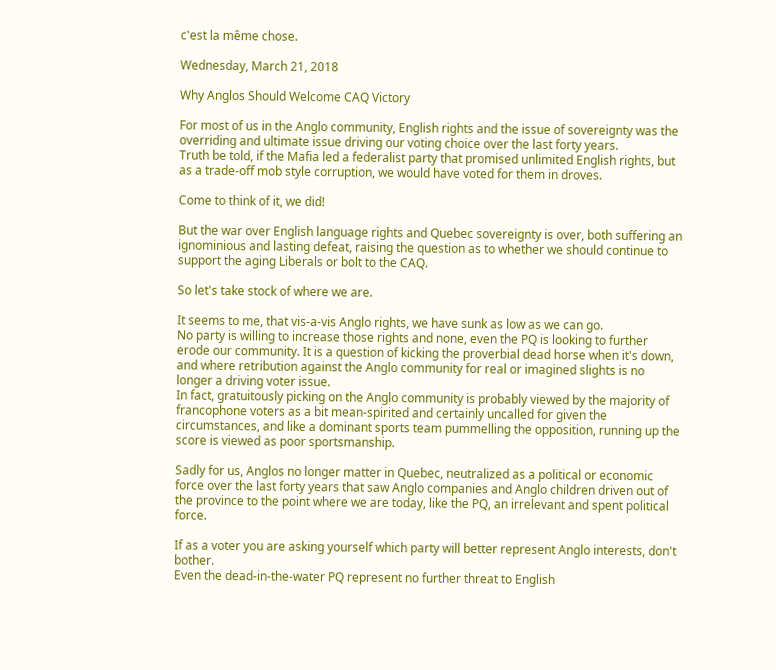c'est la même chose.

Wednesday, March 21, 2018

Why Anglos Should Welcome CAQ Victory

For most of us in the Anglo community, English rights and the issue of sovereignty was the overriding and ultimate issue driving our voting choice over the last forty years.
Truth be told, if the Mafia led a federalist party that promised unlimited English rights, but as a trade-off mob style corruption, we would have voted for them in droves.

Come to think of it, we did!

But the war over English language rights and Quebec sovereignty is over, both suffering an ignominious and lasting defeat, raising the question as to whether we should continue to support the aging Liberals or bolt to the CAQ.

So let's take stock of where we are.

It seems to me, that vis-a-vis Anglo rights, we have sunk as low as we can go.
No party is willing to increase those rights and none, even the PQ is looking to further erode our community. It is a question of kicking the proverbial dead horse when it's down, and where retribution against the Anglo community for real or imagined slights is no longer a driving voter issue.
In fact, gratuitously picking on the Anglo community is probably viewed by the majority of francophone voters as a bit mean-spirited and certainly uncalled for given the circumstances, and like a dominant sports team pummelling the opposition, running up the score is viewed as poor sportsmanship.

Sadly for us, Anglos no longer matter in Quebec, neutralized as a political or economic force over the last forty years that saw Anglo companies and Anglo children driven out of the province to the point where we are today, like the PQ, an irrelevant and spent political force.

If as a voter you are asking yourself which party will better represent Anglo interests, don't bother.
Even the dead-in-the-water PQ represent no further threat to English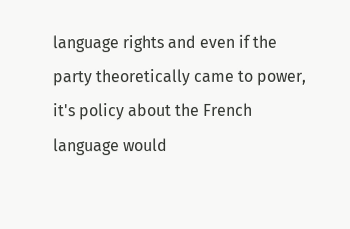language rights and even if the party theoretically came to power, it's policy about the French language would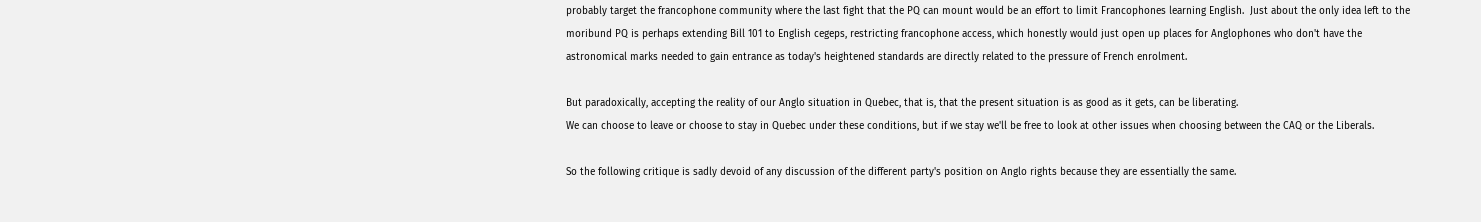probably target the francophone community where the last fight that the PQ can mount would be an effort to limit Francophones learning English.  Just about the only idea left to the moribund PQ is perhaps extending Bill 101 to English cegeps, restricting francophone access, which honestly would just open up places for Anglophones who don't have the astronomical marks needed to gain entrance as today's heightened standards are directly related to the pressure of French enrolment.

But paradoxically, accepting the reality of our Anglo situation in Quebec, that is, that the present situation is as good as it gets, can be liberating.
We can choose to leave or choose to stay in Quebec under these conditions, but if we stay we'll be free to look at other issues when choosing between the CAQ or the Liberals.

So the following critique is sadly devoid of any discussion of the different party's position on Anglo rights because they are essentially the same.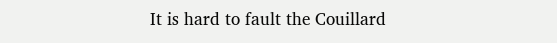It is hard to fault the Couillard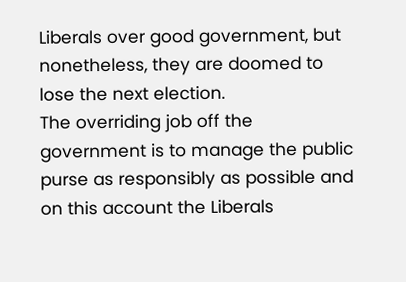Liberals over good government, but nonetheless, they are doomed to lose the next election.
The overriding job off the government is to manage the public purse as responsibly as possible and on this account the Liberals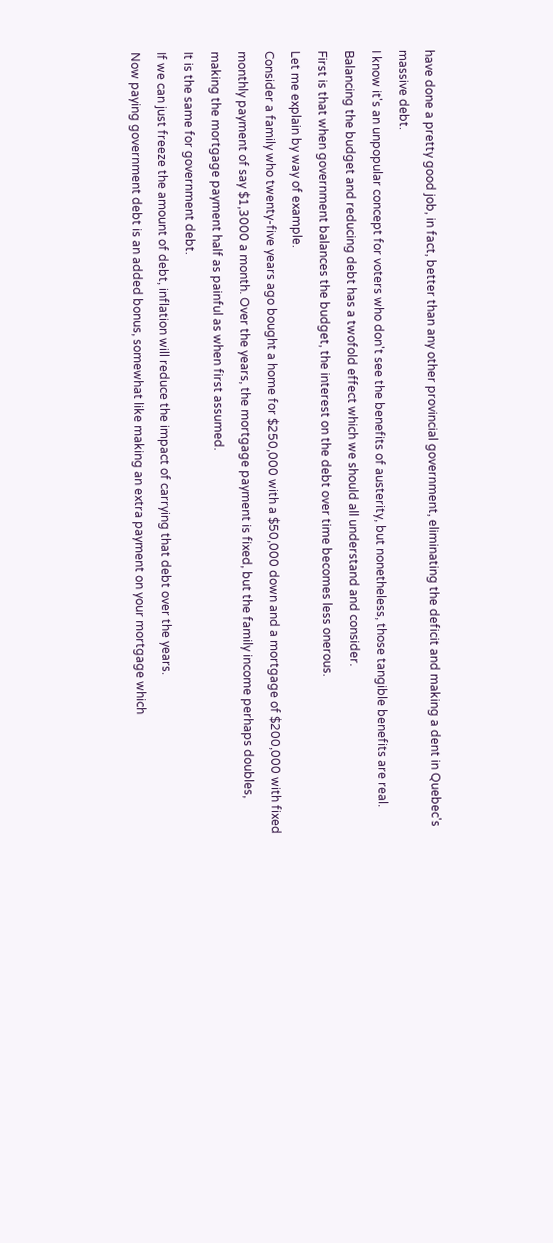have done a pretty good job, in fact, better than any other provincial government, eliminating the deficit and making a dent in Quebec's massive debt.
I know it's an unpopular concept for voters who don't see the benefits of austerity, but nonetheless, those tangible benefits are real.
Balancing the budget and reducing debt has a twofold effect which we should all understand and consider.
First is that when government balances the budget, the interest on the debt over time becomes less onerous.
Let me explain by way of example.
Consider a family who twenty-five years ago bought a home for $250,000 with a $50,000 down and a mortgage of $200,000 with fixed monthly payment of say $1,3000 a month. Over the years, the mortgage payment is fixed, but the family income perhaps doubles, making the mortgage payment half as painful as when first assumed.
It is the same for government debt.
If we can just freeze the amount of debt, inflation will reduce the impact of carrying that debt over the years.
Now paying government debt is an added bonus, somewhat like making an extra payment on your mortgage which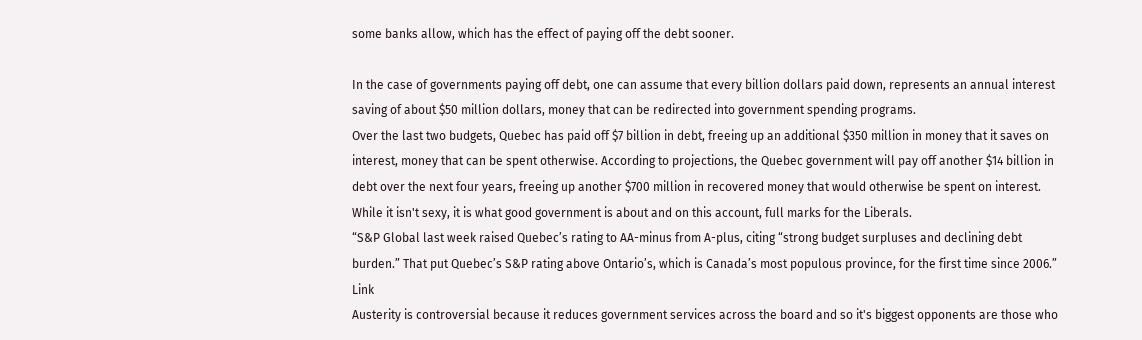some banks allow, which has the effect of paying off the debt sooner.

In the case of governments paying off debt, one can assume that every billion dollars paid down, represents an annual interest saving of about $50 million dollars, money that can be redirected into government spending programs.
Over the last two budgets, Quebec has paid off $7 billion in debt, freeing up an additional $350 million in money that it saves on interest, money that can be spent otherwise. According to projections, the Quebec government will pay off another $14 billion in debt over the next four years, freeing up another $700 million in recovered money that would otherwise be spent on interest.
While it isn't sexy, it is what good government is about and on this account, full marks for the Liberals.
“S&P Global last week raised Quebec’s rating to AA-minus from A-plus, citing “strong budget surpluses and declining debt burden.” That put Quebec’s S&P rating above Ontario’s, which is Canada’s most populous province, for the first time since 2006.”  Link
Austerity is controversial because it reduces government services across the board and so it's biggest opponents are those who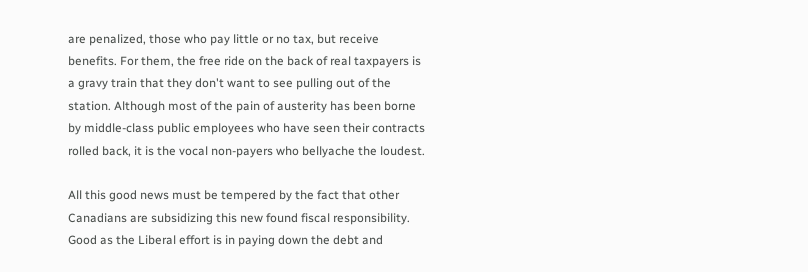are penalized, those who pay little or no tax, but receive benefits. For them, the free ride on the back of real taxpayers is a gravy train that they don't want to see pulling out of the station. Although most of the pain of austerity has been borne by middle-class public employees who have seen their contracts rolled back, it is the vocal non-payers who bellyache the loudest.

All this good news must be tempered by the fact that other Canadians are subsidizing this new found fiscal responsibility.
Good as the Liberal effort is in paying down the debt and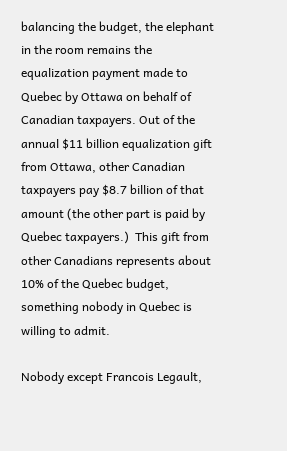balancing the budget, the elephant in the room remains the equalization payment made to Quebec by Ottawa on behalf of Canadian taxpayers. Out of the annual $11 billion equalization gift from Ottawa, other Canadian taxpayers pay $8.7 billion of that amount (the other part is paid by Quebec taxpayers.)  This gift from other Canadians represents about 10% of the Quebec budget, something nobody in Quebec is willing to admit.

Nobody except Francois Legault,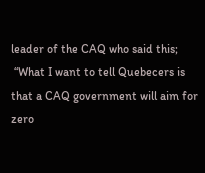leader of the CAQ who said this;
 “What I want to tell Quebecers is that a CAQ government will aim for zero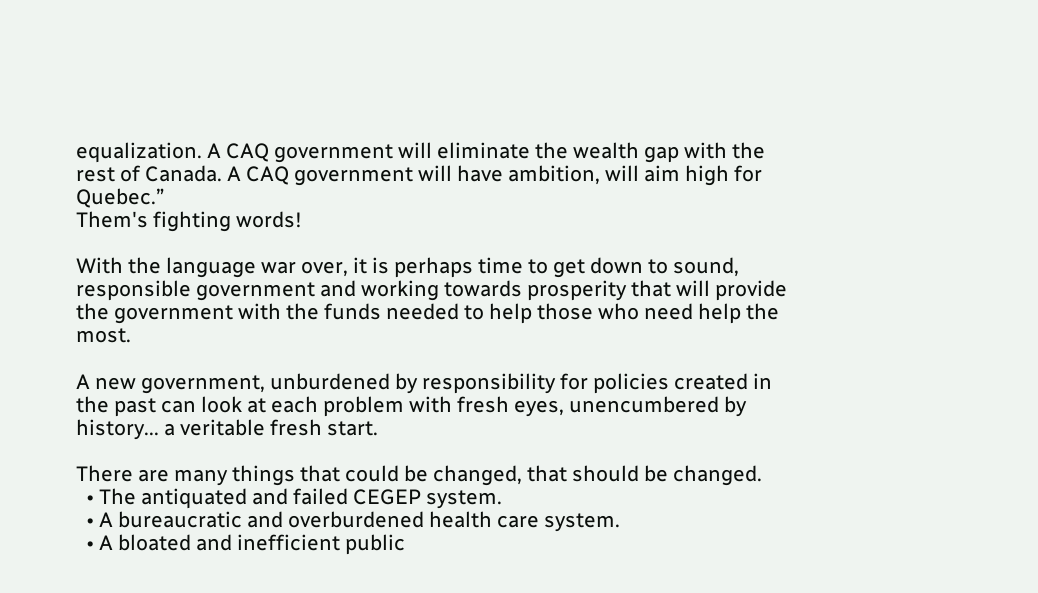equalization. A CAQ government will eliminate the wealth gap with the rest of Canada. A CAQ government will have ambition, will aim high for Quebec.”
Them's fighting words!

With the language war over, it is perhaps time to get down to sound, responsible government and working towards prosperity that will provide the government with the funds needed to help those who need help the most.

A new government, unburdened by responsibility for policies created in the past can look at each problem with fresh eyes, unencumbered by history... a veritable fresh start.

There are many things that could be changed, that should be changed.
  • The antiquated and failed CEGEP system.
  • A bureaucratic and overburdened health care system.
  • A bloated and inefficient public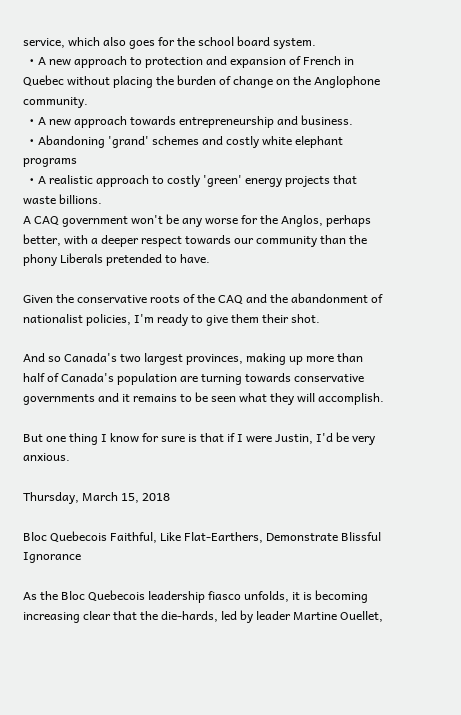service, which also goes for the school board system.
  • A new approach to protection and expansion of French in Quebec without placing the burden of change on the Anglophone community.
  • A new approach towards entrepreneurship and business.
  • Abandoning 'grand' schemes and costly white elephant programs
  • A realistic approach to costly 'green' energy projects that waste billions.
A CAQ government won't be any worse for the Anglos, perhaps better, with a deeper respect towards our community than the phony Liberals pretended to have.

Given the conservative roots of the CAQ and the abandonment of nationalist policies, I'm ready to give them their shot.

And so Canada's two largest provinces, making up more than half of Canada's population are turning towards conservative governments and it remains to be seen what they will accomplish.

But one thing I know for sure is that if I were Justin, I'd be very anxious.

Thursday, March 15, 2018

Bloc Quebecois Faithful, Like Flat-Earthers, Demonstrate Blissful Ignorance

As the Bloc Quebecois leadership fiasco unfolds, it is becoming increasing clear that the die-hards, led by leader Martine Ouellet,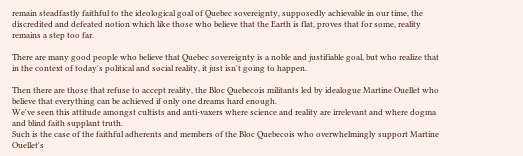remain steadfastly faithful to the ideological goal of Quebec sovereignty, supposedly achievable in our time, the discredited and defeated notion which like those who believe that the Earth is flat, proves that for some, reality remains a step too far.

There are many good people who believe that Quebec sovereignty is a noble and justifiable goal, but who realize that in the context of today's political and social reality, it just isn't going to happen.

Then there are those that refuse to accept reality, the Bloc Quebecois militants led by idealogue Martine Ouellet who believe that everything can be achieved if only one dreams hard enough.
We've seen this attitude amongst cultists and anti-vaxers where science and reality are irrelevant and where dogma and blind faith supplant truth.
Such is the case of the faithful adherents and members of the Bloc Quebecois who overwhelmingly support Martine Ouellet's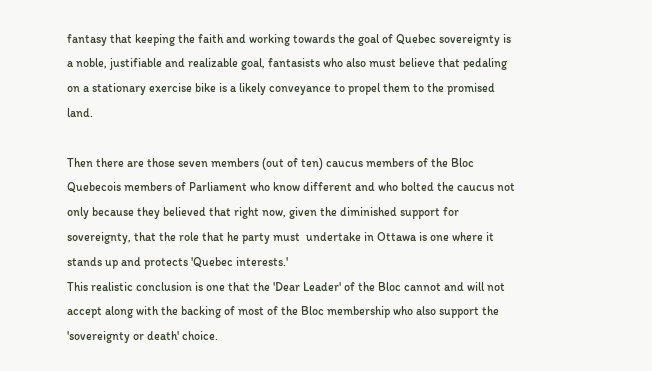fantasy that keeping the faith and working towards the goal of Quebec sovereignty is a noble, justifiable and realizable goal, fantasists who also must believe that pedaling on a stationary exercise bike is a likely conveyance to propel them to the promised land.

Then there are those seven members (out of ten) caucus members of the Bloc Quebecois members of Parliament who know different and who bolted the caucus not only because they believed that right now, given the diminished support for sovereignty, that the role that he party must  undertake in Ottawa is one where it stands up and protects 'Quebec interests.'
This realistic conclusion is one that the 'Dear Leader' of the Bloc cannot and will not accept along with the backing of most of the Bloc membership who also support the 'sovereignty or death' choice.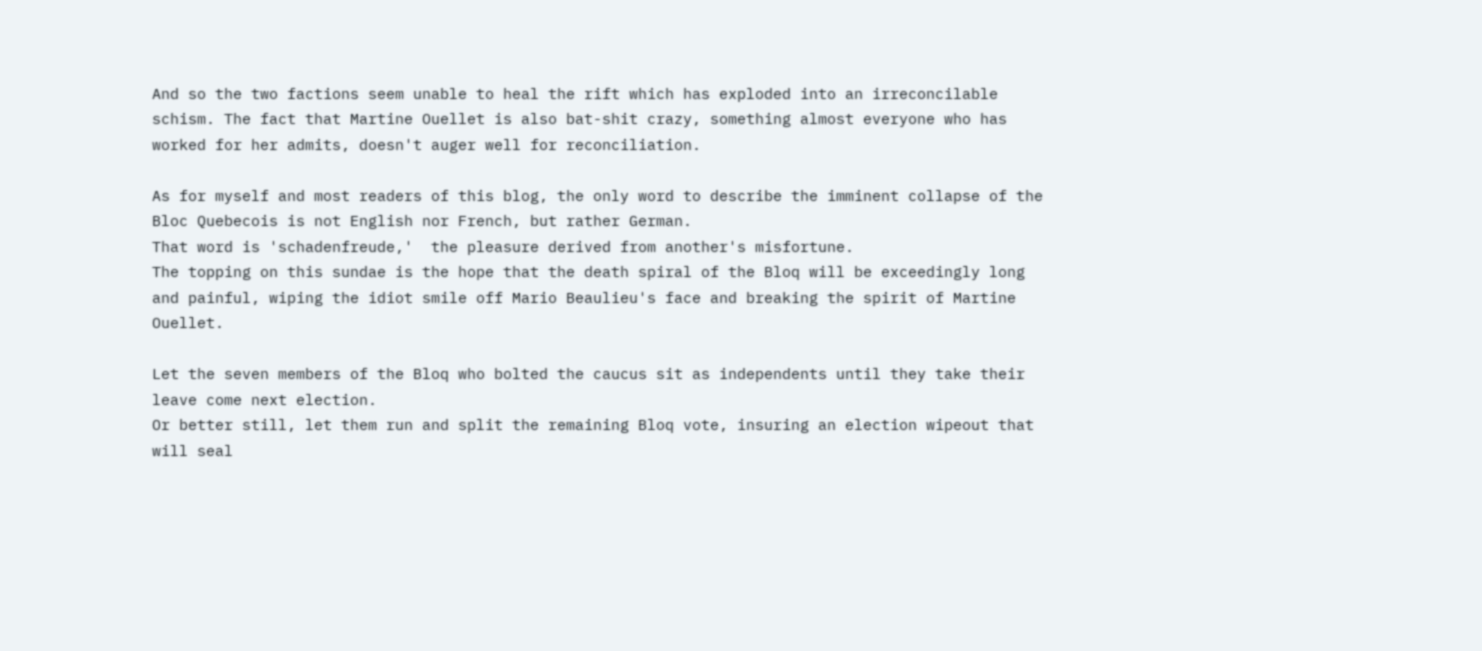And so the two factions seem unable to heal the rift which has exploded into an irreconcilable schism. The fact that Martine Ouellet is also bat-shit crazy, something almost everyone who has worked for her admits, doesn't auger well for reconciliation.

As for myself and most readers of this blog, the only word to describe the imminent collapse of the Bloc Quebecois is not English nor French, but rather German.
That word is 'schadenfreude,'  the pleasure derived from another's misfortune.
The topping on this sundae is the hope that the death spiral of the Bloq will be exceedingly long and painful, wiping the idiot smile off Mario Beaulieu's face and breaking the spirit of Martine Ouellet.

Let the seven members of the Bloq who bolted the caucus sit as independents until they take their leave come next election.
Or better still, let them run and split the remaining Bloq vote, insuring an election wipeout that will seal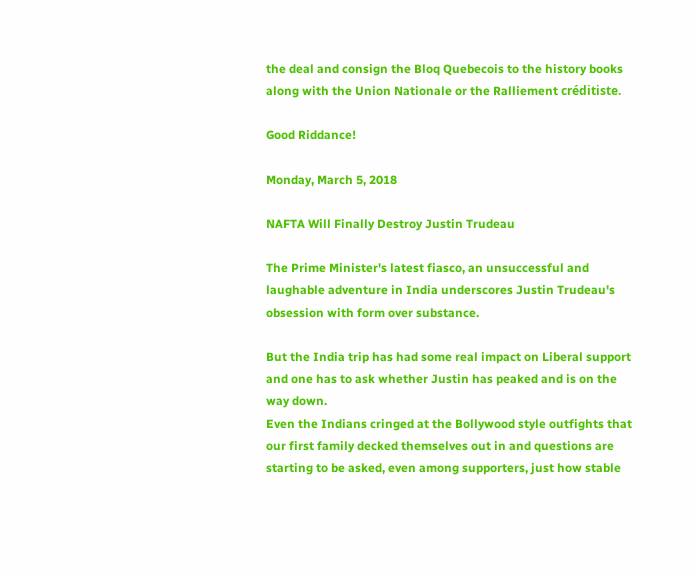the deal and consign the Bloq Quebecois to the history books along with the Union Nationale or the Ralliement créditiste.

Good Riddance!

Monday, March 5, 2018

NAFTA Will Finally Destroy Justin Trudeau

The Prime Minister's latest fiasco, an unsuccessful and laughable adventure in India underscores Justin Trudeau's obsession with form over substance.

But the India trip has had some real impact on Liberal support and one has to ask whether Justin has peaked and is on the way down.
Even the Indians cringed at the Bollywood style outfights that our first family decked themselves out in and questions are starting to be asked, even among supporters, just how stable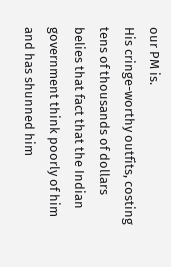our PM is.
His cringe-worthy outfits, costing tens of thousands of dollars belies that fact that the Indian government think poorly of him and has shunned him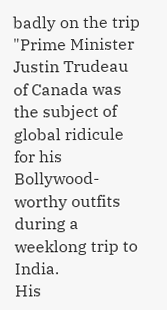badly on the trip
"Prime Minister Justin Trudeau of Canada was the subject of global ridicule for his Bollywood-worthy outfits during a weeklong trip to India.
His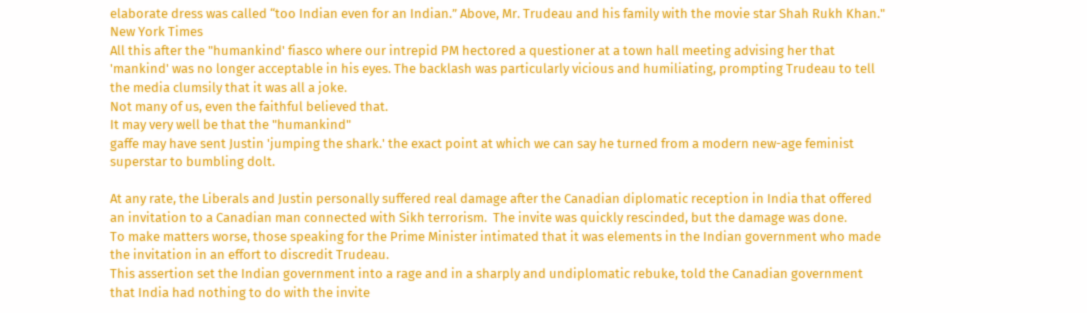elaborate dress was called “too Indian even for an Indian.” Above, Mr. Trudeau and his family with the movie star Shah Rukh Khan." New York Times
All this after the "humankind' fiasco where our intrepid PM hectored a questioner at a town hall meeting advising her that 'mankind' was no longer acceptable in his eyes. The backlash was particularly vicious and humiliating, prompting Trudeau to tell the media clumsily that it was all a joke.
Not many of us, even the faithful believed that.
It may very well be that the "humankind"
gaffe may have sent Justin 'jumping the shark.' the exact point at which we can say he turned from a modern new-age feminist superstar to bumbling dolt.

At any rate, the Liberals and Justin personally suffered real damage after the Canadian diplomatic reception in India that offered an invitation to a Canadian man connected with Sikh terrorism.  The invite was quickly rescinded, but the damage was done.
To make matters worse, those speaking for the Prime Minister intimated that it was elements in the Indian government who made the invitation in an effort to discredit Trudeau.
This assertion set the Indian government into a rage and in a sharply and undiplomatic rebuke, told the Canadian government that India had nothing to do with the invite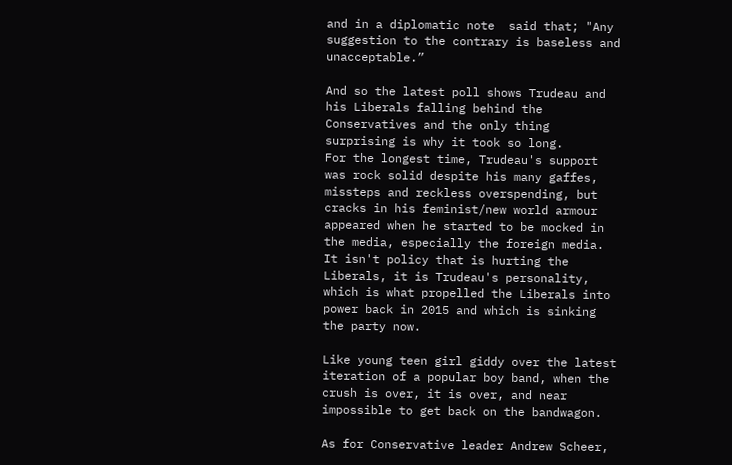and in a diplomatic note  said that; "Any suggestion to the contrary is baseless and unacceptable.”

And so the latest poll shows Trudeau and his Liberals falling behind the Conservatives and the only thing surprising is why it took so long.
For the longest time, Trudeau's support was rock solid despite his many gaffes, missteps and reckless overspending, but cracks in his feminist/new world armour appeared when he started to be mocked in the media, especially the foreign media.
It isn't policy that is hurting the Liberals, it is Trudeau's personality, which is what propelled the Liberals into power back in 2015 and which is sinking the party now.

Like young teen girl giddy over the latest iteration of a popular boy band, when the crush is over, it is over, and near impossible to get back on the bandwagon.

As for Conservative leader Andrew Scheer,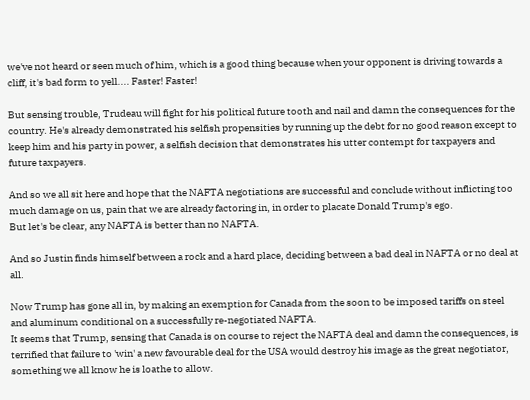we've not heard or seen much of him, which is a good thing because when your opponent is driving towards a cliff, it's bad form to yell.... Faster! Faster!

But sensing trouble, Trudeau will fight for his political future tooth and nail and damn the consequences for the country. He's already demonstrated his selfish propensities by running up the debt for no good reason except to keep him and his party in power, a selfish decision that demonstrates his utter contempt for taxpayers and future taxpayers.

And so we all sit here and hope that the NAFTA negotiations are successful and conclude without inflicting too much damage on us, pain that we are already factoring in, in order to placate Donald Trump's ego.
But let's be clear, any NAFTA is better than no NAFTA.

And so Justin finds himself between a rock and a hard place, deciding between a bad deal in NAFTA or no deal at all.

Now Trump has gone all in, by making an exemption for Canada from the soon to be imposed tariffs on steel and aluminum conditional on a successfully re-negotiated NAFTA.
It seems that Trump, sensing that Canada is on course to reject the NAFTA deal and damn the consequences, is terrified that failure to 'win' a new favourable deal for the USA would destroy his image as the great negotiator, something we all know he is loathe to allow.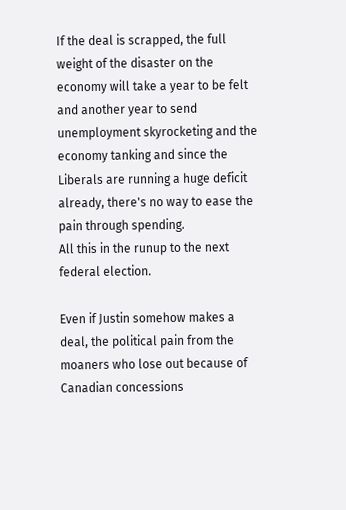If the deal is scrapped, the full weight of the disaster on the economy will take a year to be felt and another year to send unemployment skyrocketing and the economy tanking and since the Liberals are running a huge deficit already, there's no way to ease the pain through spending.
All this in the runup to the next federal election.

Even if Justin somehow makes a deal, the political pain from the moaners who lose out because of Canadian concessions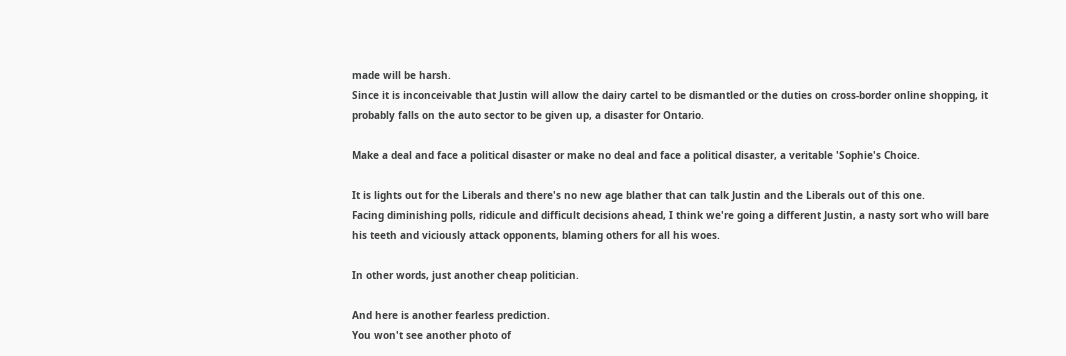made will be harsh.
Since it is inconceivable that Justin will allow the dairy cartel to be dismantled or the duties on cross-border online shopping, it probably falls on the auto sector to be given up, a disaster for Ontario.

Make a deal and face a political disaster or make no deal and face a political disaster, a veritable 'Sophie's Choice.

It is lights out for the Liberals and there's no new age blather that can talk Justin and the Liberals out of this one.
Facing diminishing polls, ridicule and difficult decisions ahead, I think we're going a different Justin, a nasty sort who will bare his teeth and viciously attack opponents, blaming others for all his woes.

In other words, just another cheap politician.

And here is another fearless prediction.
You won't see another photo of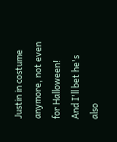Justin in costume anymore, not even for Halloween!
And I'll bet he's also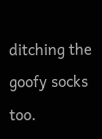ditching the goofy socks too.